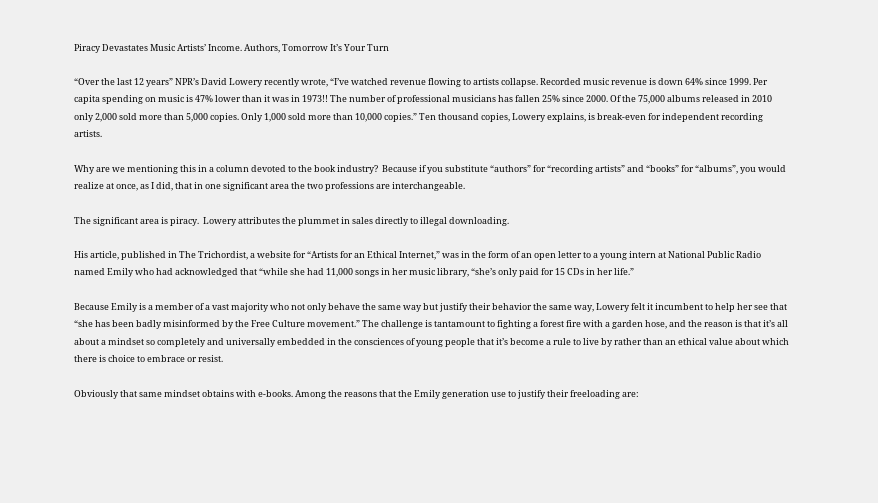Piracy Devastates Music Artists’ Income. Authors, Tomorrow It’s Your Turn

“Over the last 12 years” NPR’s David Lowery recently wrote, “I’ve watched revenue flowing to artists collapse. Recorded music revenue is down 64% since 1999. Per capita spending on music is 47% lower than it was in 1973!! The number of professional musicians has fallen 25% since 2000. Of the 75,000 albums released in 2010 only 2,000 sold more than 5,000 copies. Only 1,000 sold more than 10,000 copies.” Ten thousand copies, Lowery explains, is break-even for independent recording artists.

Why are we mentioning this in a column devoted to the book industry?  Because if you substitute “authors” for “recording artists” and “books” for “albums”, you would realize at once, as I did, that in one significant area the two professions are interchangeable.

The significant area is piracy.  Lowery attributes the plummet in sales directly to illegal downloading.

His article, published in The Trichordist, a website for “Artists for an Ethical Internet,” was in the form of an open letter to a young intern at National Public Radio named Emily who had acknowledged that “while she had 11,000 songs in her music library, “she’s only paid for 15 CDs in her life.”

Because Emily is a member of a vast majority who not only behave the same way but justify their behavior the same way, Lowery felt it incumbent to help her see that “she has been badly misinformed by the Free Culture movement.” The challenge is tantamount to fighting a forest fire with a garden hose, and the reason is that it’s all about a mindset so completely and universally embedded in the consciences of young people that it’s become a rule to live by rather than an ethical value about which there is choice to embrace or resist.

Obviously that same mindset obtains with e-books. Among the reasons that the Emily generation use to justify their freeloading are: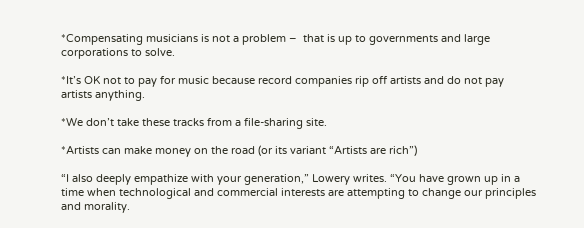*Compensating musicians is not a problem –  that is up to governments and large corporations to solve.

*It’s OK not to pay for music because record companies rip off artists and do not pay artists anything.

*We don’t take these tracks from a file-sharing site.

*Artists can make money on the road (or its variant “Artists are rich”)

“I also deeply empathize with your generation,” Lowery writes. “You have grown up in a time when technological and commercial interests are attempting to change our principles and morality.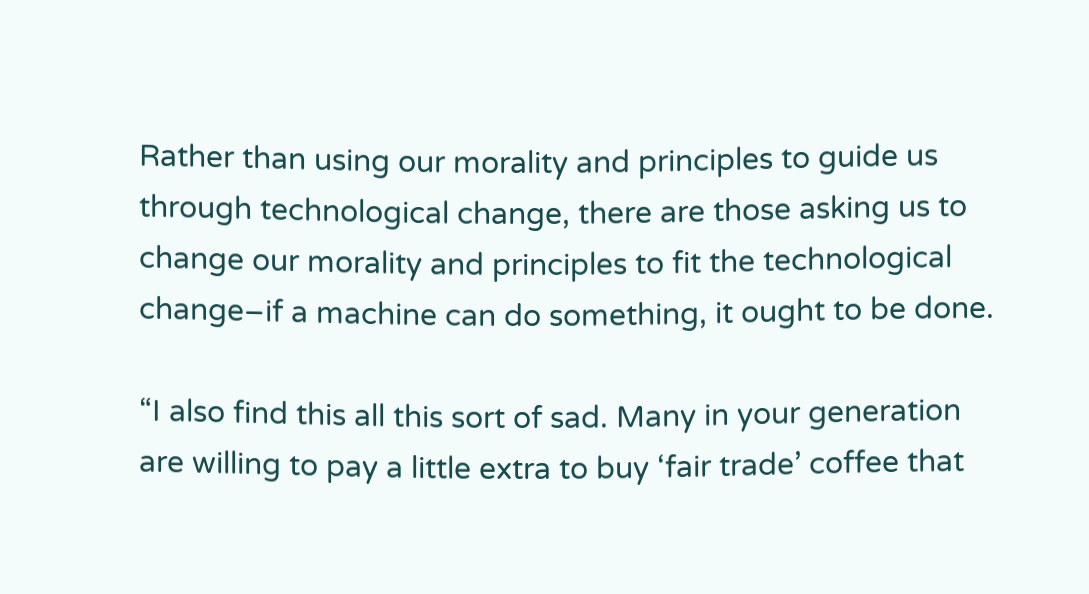Rather than using our morality and principles to guide us through technological change, there are those asking us to change our morality and principles to fit the technological change–if a machine can do something, it ought to be done.

“I also find this all this sort of sad. Many in your generation are willing to pay a little extra to buy ‘fair trade’ coffee that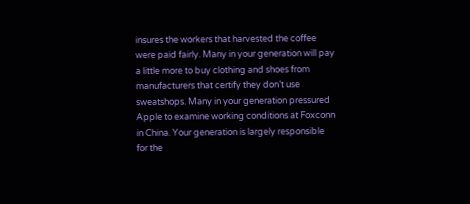insures the workers that harvested the coffee were paid fairly. Many in your generation will pay a little more to buy clothing and shoes from manufacturers that certify they don’t use sweatshops. Many in your generation pressured Apple to examine working conditions at Foxconn in China. Your generation is largely responsible for the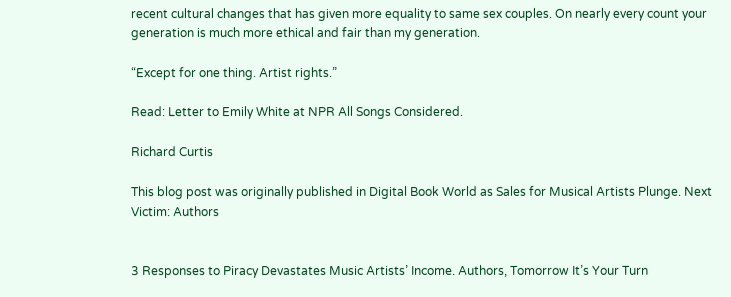recent cultural changes that has given more equality to same sex couples. On nearly every count your generation is much more ethical and fair than my generation.

“Except for one thing. Artist rights.”

Read: Letter to Emily White at NPR All Songs Considered.

Richard Curtis

This blog post was originally published in Digital Book World as Sales for Musical Artists Plunge. Next Victim: Authors


3 Responses to Piracy Devastates Music Artists’ Income. Authors, Tomorrow It’s Your Turn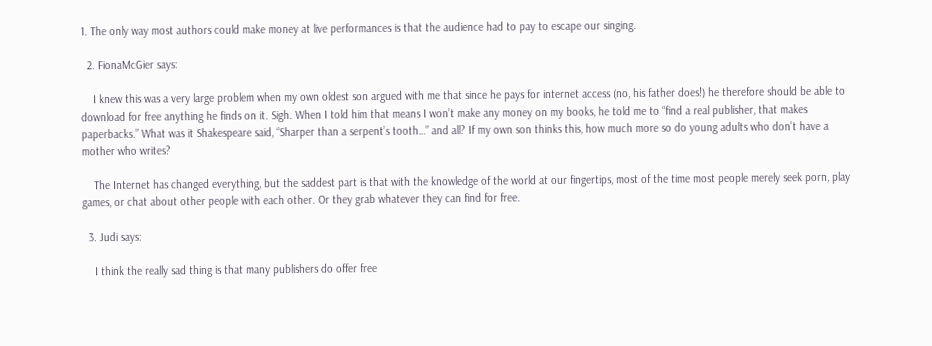1. The only way most authors could make money at live performances is that the audience had to pay to escape our singing.

  2. FionaMcGier says:

    I knew this was a very large problem when my own oldest son argued with me that since he pays for internet access (no, his father does!) he therefore should be able to download for free anything he finds on it. Sigh. When I told him that means I won’t make any money on my books, he told me to “find a real publisher, that makes paperbacks.” What was it Shakespeare said, “Sharper than a serpent’s tooth…” and all? If my own son thinks this, how much more so do young adults who don’t have a mother who writes?

    The Internet has changed everything, but the saddest part is that with the knowledge of the world at our fingertips, most of the time most people merely seek porn, play games, or chat about other people with each other. Or they grab whatever they can find for free.

  3. Judi says:

    I think the really sad thing is that many publishers do offer free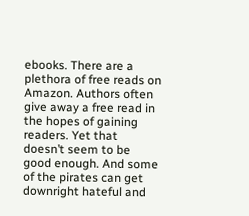ebooks. There are a plethora of free reads on Amazon. Authors often give away a free read in the hopes of gaining readers. Yet that doesn’t seem to be good enough. And some of the pirates can get downright hateful and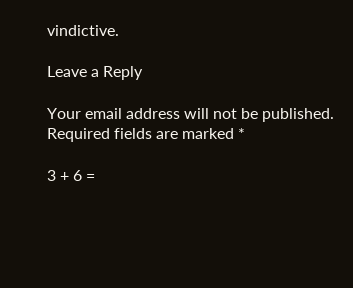vindictive.

Leave a Reply

Your email address will not be published. Required fields are marked *

3 + 6 =